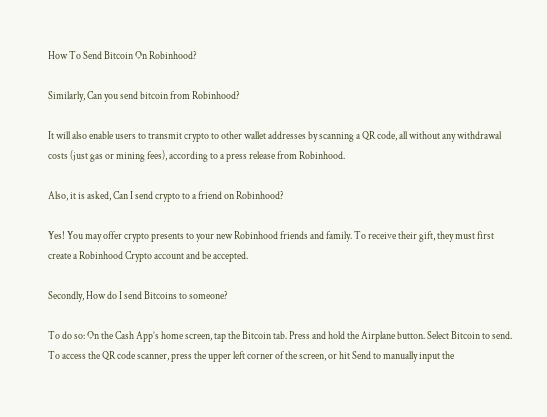How To Send Bitcoin On Robinhood?

Similarly, Can you send bitcoin from Robinhood?

It will also enable users to transmit crypto to other wallet addresses by scanning a QR code, all without any withdrawal costs (just gas or mining fees), according to a press release from Robinhood.

Also, it is asked, Can I send crypto to a friend on Robinhood?

Yes! You may offer crypto presents to your new Robinhood friends and family. To receive their gift, they must first create a Robinhood Crypto account and be accepted.

Secondly, How do I send Bitcoins to someone?

To do so: On the Cash App’s home screen, tap the Bitcoin tab. Press and hold the Airplane button. Select Bitcoin to send. To access the QR code scanner, press the upper left corner of the screen, or hit Send to manually input the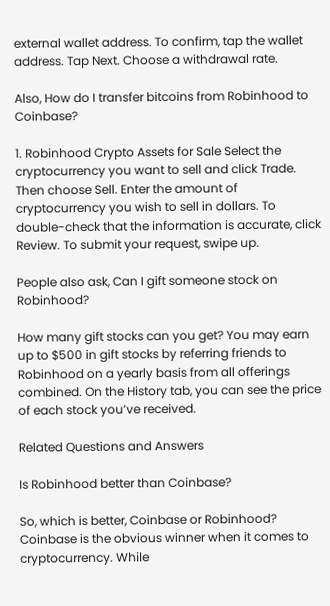external wallet address. To confirm, tap the wallet address. Tap Next. Choose a withdrawal rate.

Also, How do I transfer bitcoins from Robinhood to Coinbase?

1. Robinhood Crypto Assets for Sale Select the cryptocurrency you want to sell and click Trade. Then choose Sell. Enter the amount of cryptocurrency you wish to sell in dollars. To double-check that the information is accurate, click Review. To submit your request, swipe up.

People also ask, Can I gift someone stock on Robinhood?

How many gift stocks can you get? You may earn up to $500 in gift stocks by referring friends to Robinhood on a yearly basis from all offerings combined. On the History tab, you can see the price of each stock you’ve received.

Related Questions and Answers

Is Robinhood better than Coinbase?

So, which is better, Coinbase or Robinhood? Coinbase is the obvious winner when it comes to cryptocurrency. While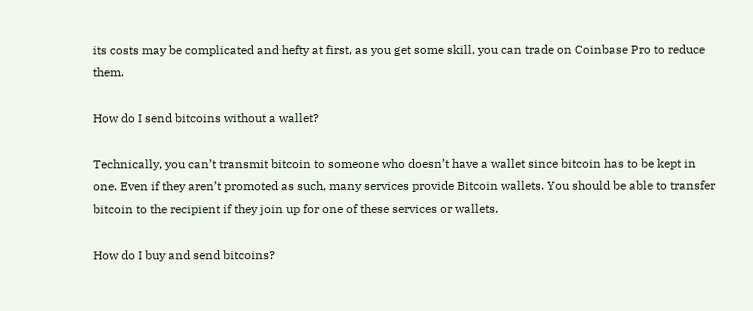its costs may be complicated and hefty at first, as you get some skill, you can trade on Coinbase Pro to reduce them.

How do I send bitcoins without a wallet?

Technically, you can’t transmit bitcoin to someone who doesn’t have a wallet since bitcoin has to be kept in one. Even if they aren’t promoted as such, many services provide Bitcoin wallets. You should be able to transfer bitcoin to the recipient if they join up for one of these services or wallets.

How do I buy and send bitcoins?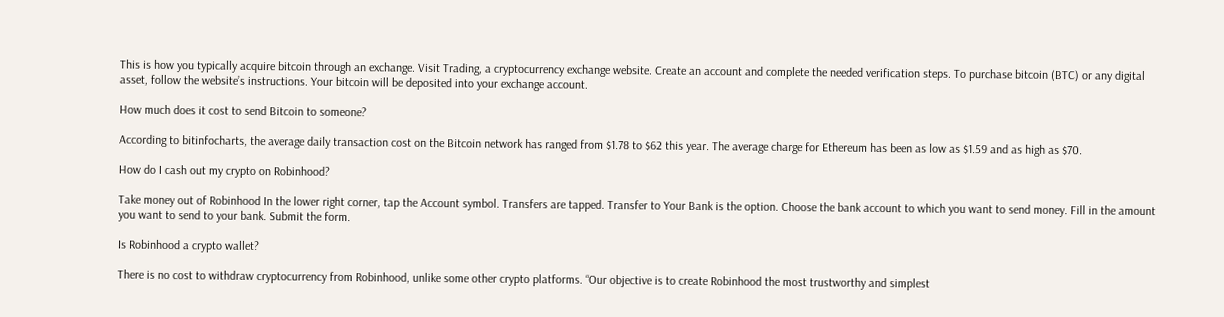This is how you typically acquire bitcoin through an exchange. Visit Trading, a cryptocurrency exchange website. Create an account and complete the needed verification steps. To purchase bitcoin (BTC) or any digital asset, follow the website’s instructions. Your bitcoin will be deposited into your exchange account.

How much does it cost to send Bitcoin to someone?

According to bitinfocharts, the average daily transaction cost on the Bitcoin network has ranged from $1.78 to $62 this year. The average charge for Ethereum has been as low as $1.59 and as high as $70.

How do I cash out my crypto on Robinhood?

Take money out of Robinhood In the lower right corner, tap the Account symbol. Transfers are tapped. Transfer to Your Bank is the option. Choose the bank account to which you want to send money. Fill in the amount you want to send to your bank. Submit the form.

Is Robinhood a crypto wallet?

There is no cost to withdraw cryptocurrency from Robinhood, unlike some other crypto platforms. “Our objective is to create Robinhood the most trustworthy and simplest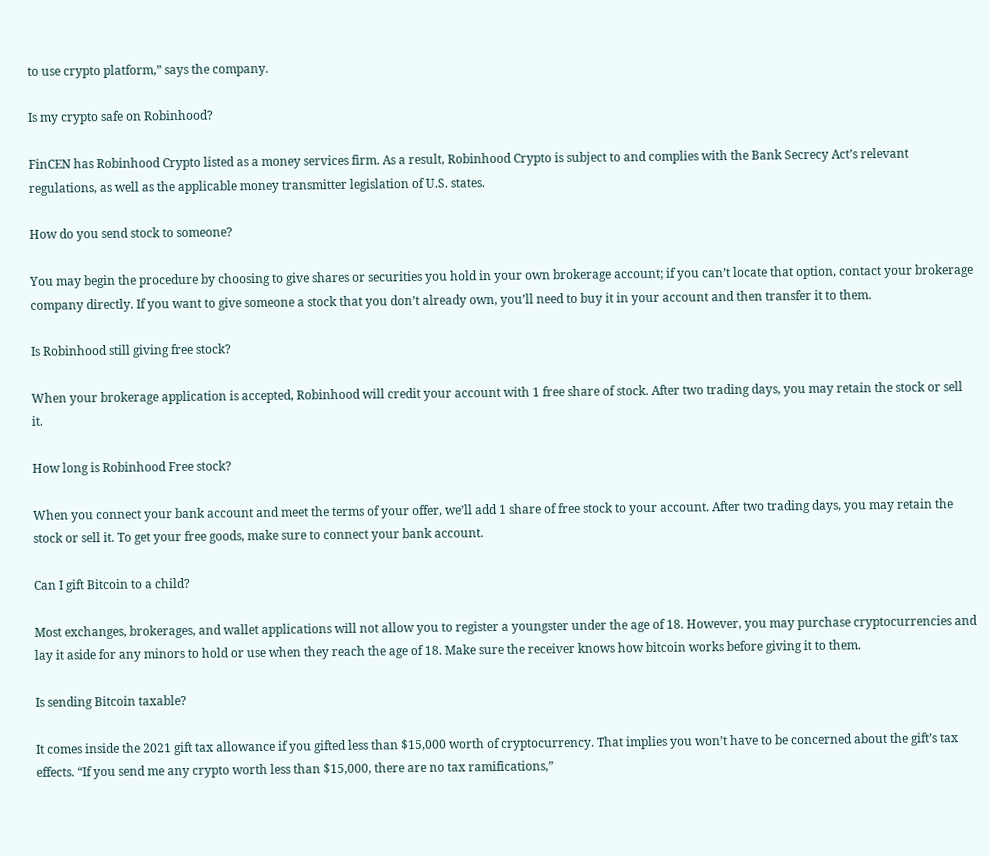to use crypto platform,” says the company.

Is my crypto safe on Robinhood?

FinCEN has Robinhood Crypto listed as a money services firm. As a result, Robinhood Crypto is subject to and complies with the Bank Secrecy Act’s relevant regulations, as well as the applicable money transmitter legislation of U.S. states.

How do you send stock to someone?

You may begin the procedure by choosing to give shares or securities you hold in your own brokerage account; if you can’t locate that option, contact your brokerage company directly. If you want to give someone a stock that you don’t already own, you’ll need to buy it in your account and then transfer it to them.

Is Robinhood still giving free stock?

When your brokerage application is accepted, Robinhood will credit your account with 1 free share of stock. After two trading days, you may retain the stock or sell it.

How long is Robinhood Free stock?

When you connect your bank account and meet the terms of your offer, we’ll add 1 share of free stock to your account. After two trading days, you may retain the stock or sell it. To get your free goods, make sure to connect your bank account.

Can I gift Bitcoin to a child?

Most exchanges, brokerages, and wallet applications will not allow you to register a youngster under the age of 18. However, you may purchase cryptocurrencies and lay it aside for any minors to hold or use when they reach the age of 18. Make sure the receiver knows how bitcoin works before giving it to them.

Is sending Bitcoin taxable?

It comes inside the 2021 gift tax allowance if you gifted less than $15,000 worth of cryptocurrency. That implies you won’t have to be concerned about the gift’s tax effects. “If you send me any crypto worth less than $15,000, there are no tax ramifications,”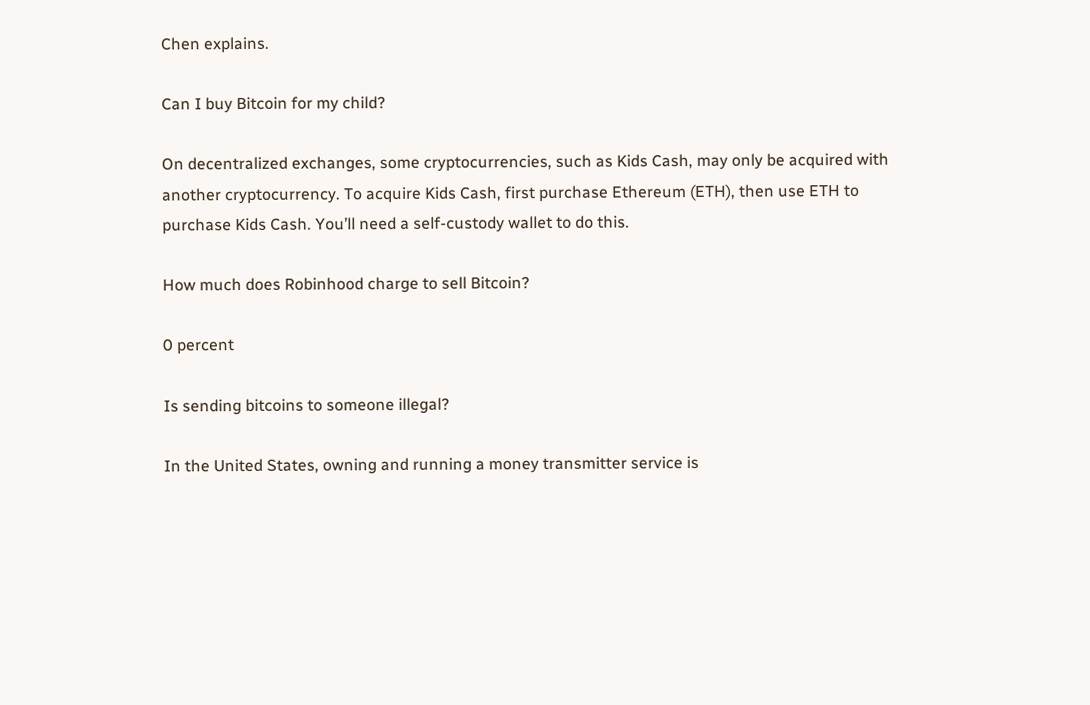Chen explains.

Can I buy Bitcoin for my child?

On decentralized exchanges, some cryptocurrencies, such as Kids Cash, may only be acquired with another cryptocurrency. To acquire Kids Cash, first purchase Ethereum (ETH), then use ETH to purchase Kids Cash. You’ll need a self-custody wallet to do this.

How much does Robinhood charge to sell Bitcoin?

0 percent

Is sending bitcoins to someone illegal?

In the United States, owning and running a money transmitter service is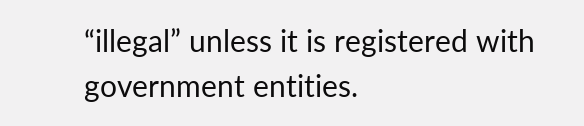“illegal” unless it is registered with government entities.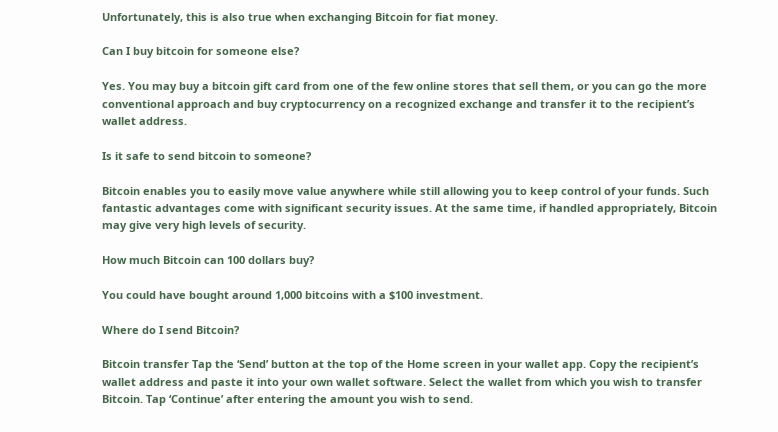Unfortunately, this is also true when exchanging Bitcoin for fiat money.

Can I buy bitcoin for someone else?

Yes. You may buy a bitcoin gift card from one of the few online stores that sell them, or you can go the more conventional approach and buy cryptocurrency on a recognized exchange and transfer it to the recipient’s wallet address.

Is it safe to send bitcoin to someone?

Bitcoin enables you to easily move value anywhere while still allowing you to keep control of your funds. Such fantastic advantages come with significant security issues. At the same time, if handled appropriately, Bitcoin may give very high levels of security.

How much Bitcoin can 100 dollars buy?

You could have bought around 1,000 bitcoins with a $100 investment.

Where do I send Bitcoin?

Bitcoin transfer Tap the ‘Send’ button at the top of the Home screen in your wallet app. Copy the recipient’s wallet address and paste it into your own wallet software. Select the wallet from which you wish to transfer Bitcoin. Tap ‘Continue’ after entering the amount you wish to send.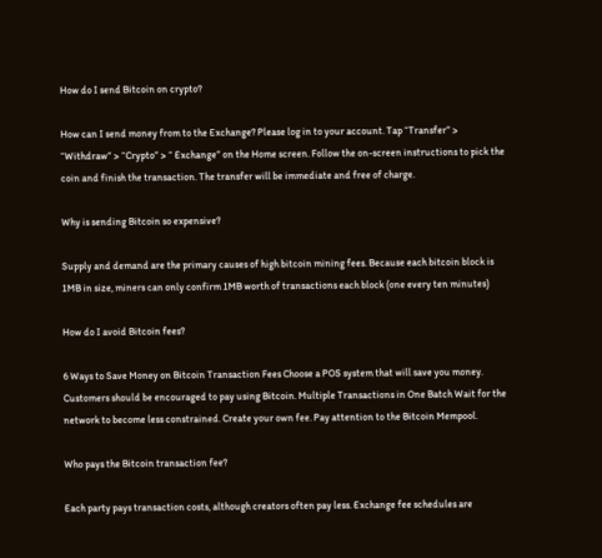How do I send Bitcoin on crypto?

How can I send money from to the Exchange? Please log in to your account. Tap “Transfer” > “Withdraw” > “Crypto” > “ Exchange” on the Home screen. Follow the on-screen instructions to pick the coin and finish the transaction. The transfer will be immediate and free of charge.

Why is sending Bitcoin so expensive?

Supply and demand are the primary causes of high bitcoin mining fees. Because each bitcoin block is 1MB in size, miners can only confirm 1MB worth of transactions each block (one every ten minutes)

How do I avoid Bitcoin fees?

6 Ways to Save Money on Bitcoin Transaction Fees Choose a POS system that will save you money. Customers should be encouraged to pay using Bitcoin. Multiple Transactions in One Batch Wait for the network to become less constrained. Create your own fee. Pay attention to the Bitcoin Mempool.

Who pays the Bitcoin transaction fee?

Each party pays transaction costs, although creators often pay less. Exchange fee schedules are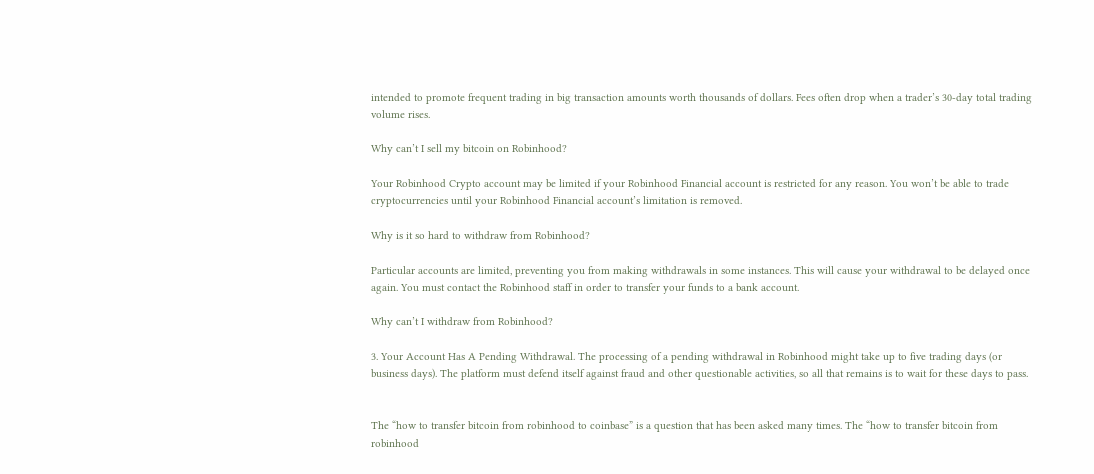intended to promote frequent trading in big transaction amounts worth thousands of dollars. Fees often drop when a trader’s 30-day total trading volume rises.

Why can’t I sell my bitcoin on Robinhood?

Your Robinhood Crypto account may be limited if your Robinhood Financial account is restricted for any reason. You won’t be able to trade cryptocurrencies until your Robinhood Financial account’s limitation is removed.

Why is it so hard to withdraw from Robinhood?

Particular accounts are limited, preventing you from making withdrawals in some instances. This will cause your withdrawal to be delayed once again. You must contact the Robinhood staff in order to transfer your funds to a bank account.

Why can’t I withdraw from Robinhood?

3. Your Account Has A Pending Withdrawal. The processing of a pending withdrawal in Robinhood might take up to five trading days (or business days). The platform must defend itself against fraud and other questionable activities, so all that remains is to wait for these days to pass.


The “how to transfer bitcoin from robinhood to coinbase” is a question that has been asked many times. The “how to transfer bitcoin from robinhood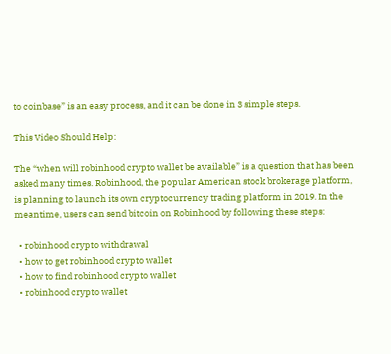to coinbase” is an easy process, and it can be done in 3 simple steps.

This Video Should Help:

The “when will robinhood crypto wallet be available” is a question that has been asked many times. Robinhood, the popular American stock brokerage platform, is planning to launch its own cryptocurrency trading platform in 2019. In the meantime, users can send bitcoin on Robinhood by following these steps:

  • robinhood crypto withdrawal
  • how to get robinhood crypto wallet
  • how to find robinhood crypto wallet
  • robinhood crypto wallet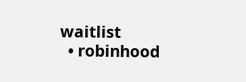waitlist
  • robinhood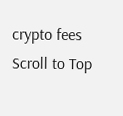crypto fees
Scroll to Top